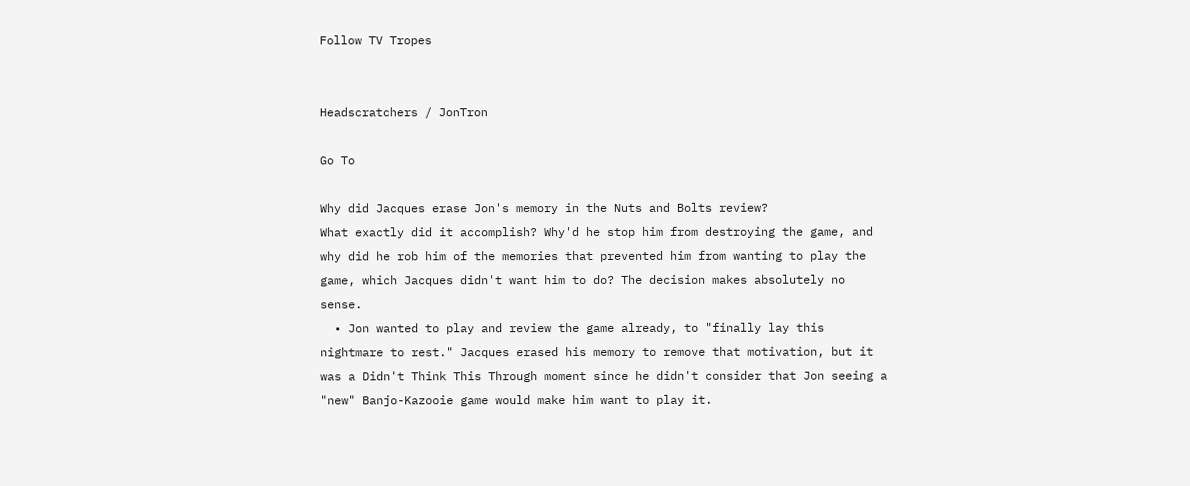Follow TV Tropes


Headscratchers / JonTron

Go To

Why did Jacques erase Jon's memory in the Nuts and Bolts review?
What exactly did it accomplish? Why'd he stop him from destroying the game, and why did he rob him of the memories that prevented him from wanting to play the game, which Jacques didn't want him to do? The decision makes absolutely no sense.
  • Jon wanted to play and review the game already, to "finally lay this nightmare to rest." Jacques erased his memory to remove that motivation, but it was a Didn't Think This Through moment since he didn't consider that Jon seeing a "new" Banjo-Kazooie game would make him want to play it.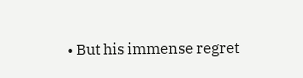• But his immense regret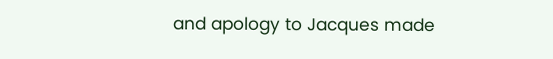and apology to Jacques made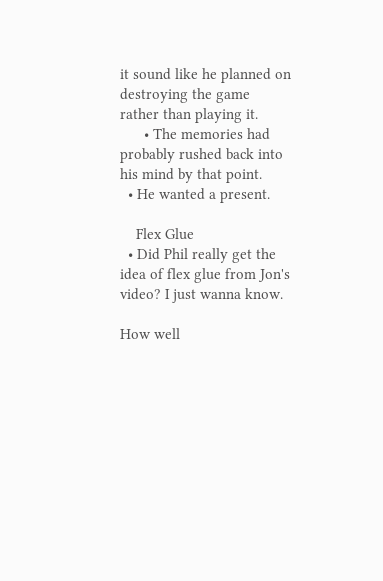it sound like he planned on destroying the game rather than playing it.
      • The memories had probably rushed back into his mind by that point.
  • He wanted a present.

    Flex Glue
  • Did Phil really get the idea of flex glue from Jon's video? I just wanna know.

How well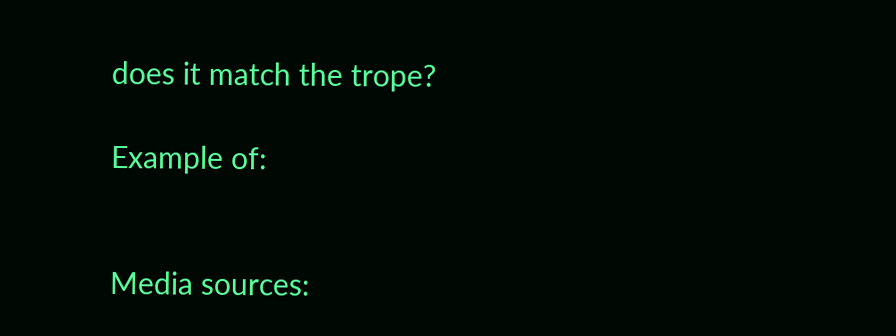does it match the trope?

Example of:


Media sources: